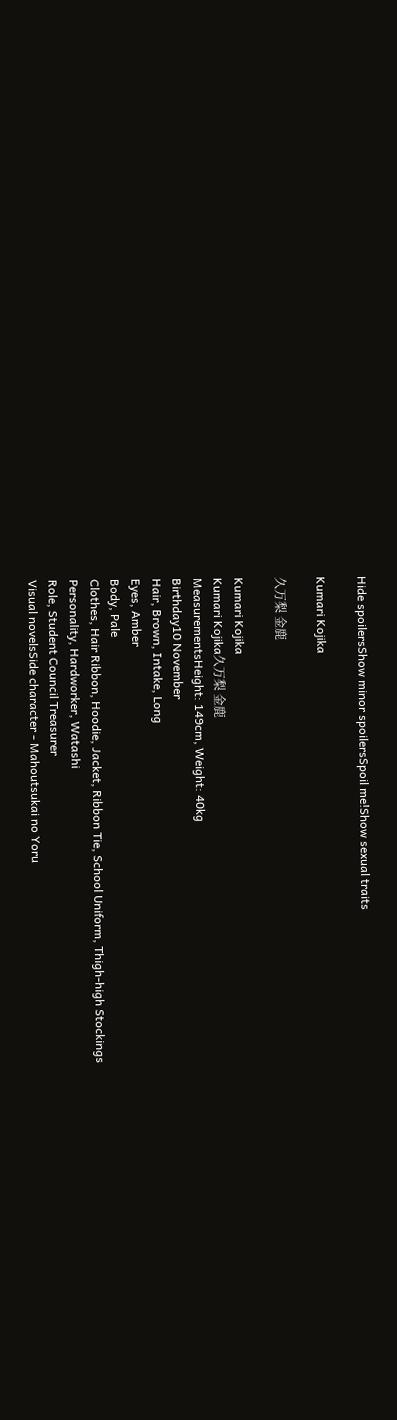Hide spoilersShow minor spoilersSpoil me!Show sexual traits

Kumari Kojika

久万梨 金鹿

Kumari Kojika
Kumari Kojika久万梨 金鹿
MeasurementsHeight: 149cm, Weight: 40kg
Birthday10 November
Hair, Brown, Intake, Long
Eyes, Amber
Body, Pale
Clothes, Hair Ribbon, Hoodie, Jacket, Ribbon Tie, School Uniform, Thigh-high Stockings
Personality, Hardworker, Watashi
Role, Student Council Treasurer
Visual novelsSide character - Mahoutsukai no Yoru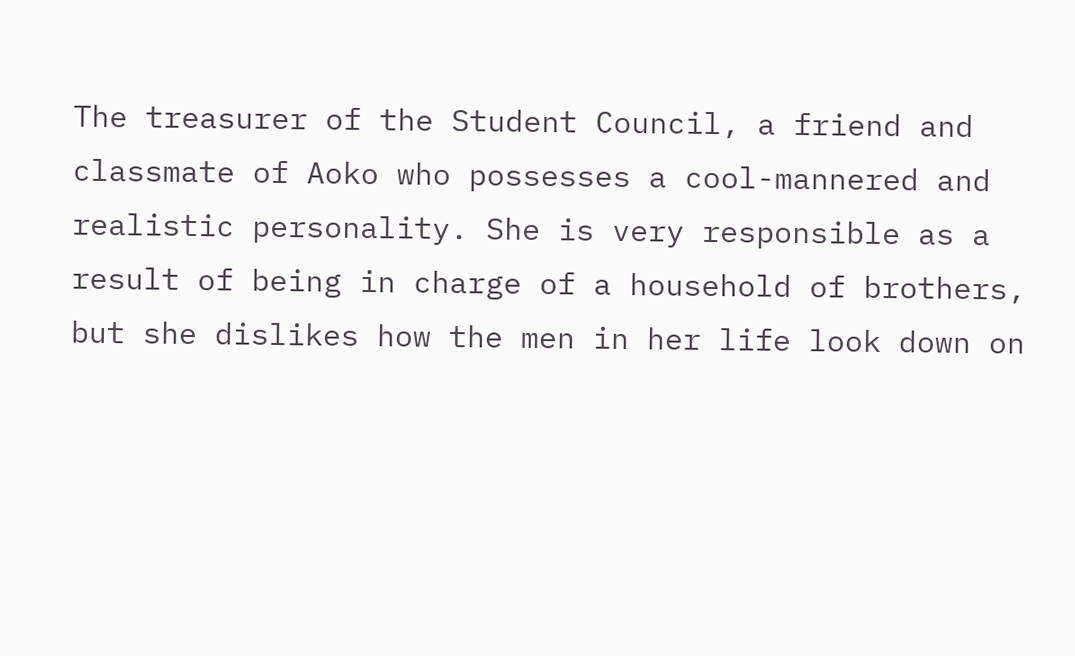The treasurer of the Student Council, a friend and classmate of Aoko who possesses a cool-mannered and realistic personality. She is very responsible as a result of being in charge of a household of brothers, but she dislikes how the men in her life look down on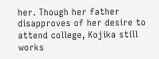her. Though her father disapproves of her desire to attend college, Kojika still works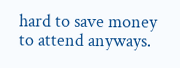hard to save money to attend anyways.